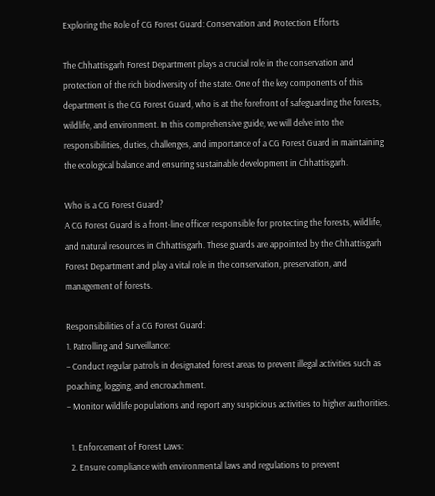Exploring the Role of CG Forest Guard: Conservation and Protection Efforts

The Chhattisgarh Forest Department plays a crucial role in the conservation and protection of the rich biodiversity of the state. One of the key components of this department is the CG Forest Guard, who is at the forefront of safeguarding the forests, wildlife, and environment. In this comprehensive guide, we will delve into the responsibilities, duties, challenges, and importance of a CG Forest Guard in maintaining the ecological balance and ensuring sustainable development in Chhattisgarh.

Who is a CG Forest Guard?
A CG Forest Guard is a front-line officer responsible for protecting the forests, wildlife, and natural resources in Chhattisgarh. These guards are appointed by the Chhattisgarh Forest Department and play a vital role in the conservation, preservation, and management of forests.

Responsibilities of a CG Forest Guard:
1. Patrolling and Surveillance:
– Conduct regular patrols in designated forest areas to prevent illegal activities such as poaching, logging, and encroachment.
– Monitor wildlife populations and report any suspicious activities to higher authorities.

  1. Enforcement of Forest Laws:
  2. Ensure compliance with environmental laws and regulations to prevent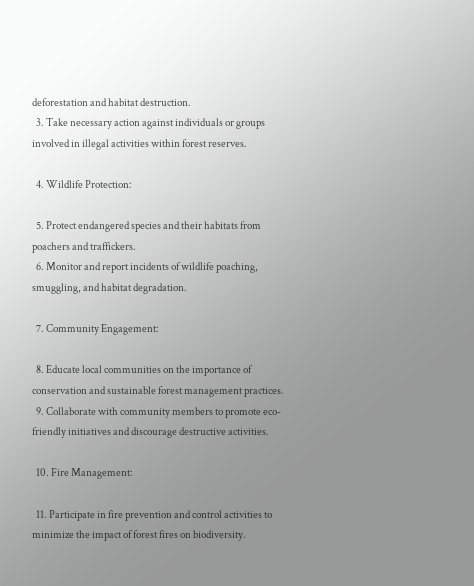deforestation and habitat destruction.
  3. Take necessary action against individuals or groups involved in illegal activities within forest reserves.

  4. Wildlife Protection:

  5. Protect endangered species and their habitats from poachers and traffickers.
  6. Monitor and report incidents of wildlife poaching, smuggling, and habitat degradation.

  7. Community Engagement:

  8. Educate local communities on the importance of conservation and sustainable forest management practices.
  9. Collaborate with community members to promote eco-friendly initiatives and discourage destructive activities.

  10. Fire Management:

  11. Participate in fire prevention and control activities to minimize the impact of forest fires on biodiversity.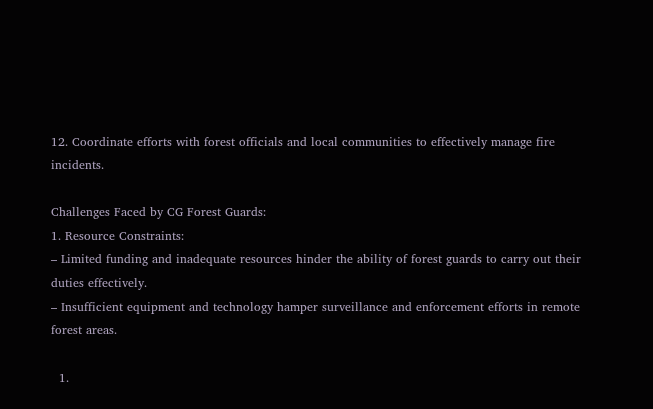12. Coordinate efforts with forest officials and local communities to effectively manage fire incidents.

Challenges Faced by CG Forest Guards:
1. Resource Constraints:
– Limited funding and inadequate resources hinder the ability of forest guards to carry out their duties effectively.
– Insufficient equipment and technology hamper surveillance and enforcement efforts in remote forest areas.

  1.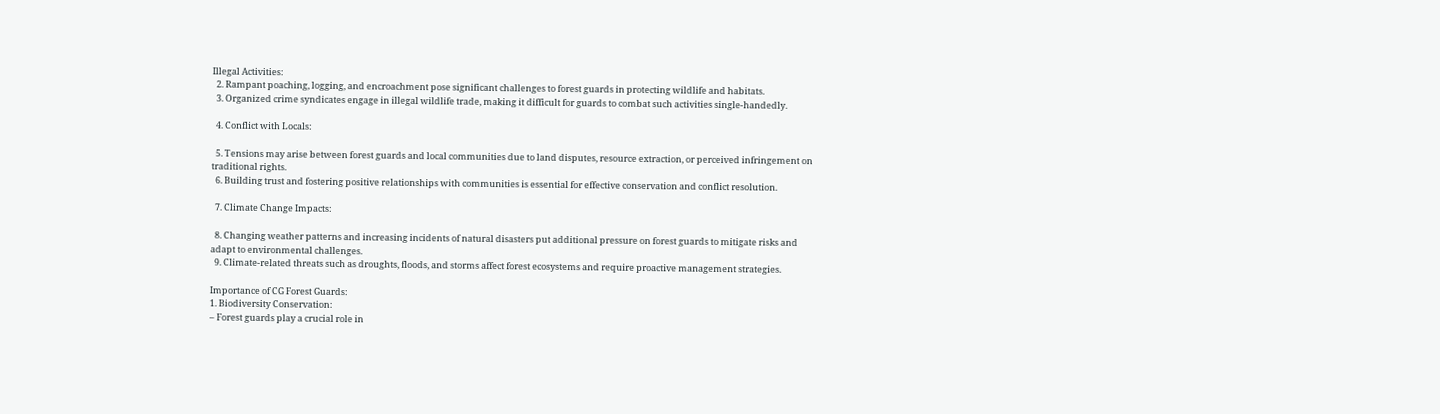Illegal Activities:
  2. Rampant poaching, logging, and encroachment pose significant challenges to forest guards in protecting wildlife and habitats.
  3. Organized crime syndicates engage in illegal wildlife trade, making it difficult for guards to combat such activities single-handedly.

  4. Conflict with Locals:

  5. Tensions may arise between forest guards and local communities due to land disputes, resource extraction, or perceived infringement on traditional rights.
  6. Building trust and fostering positive relationships with communities is essential for effective conservation and conflict resolution.

  7. Climate Change Impacts:

  8. Changing weather patterns and increasing incidents of natural disasters put additional pressure on forest guards to mitigate risks and adapt to environmental challenges.
  9. Climate-related threats such as droughts, floods, and storms affect forest ecosystems and require proactive management strategies.

Importance of CG Forest Guards:
1. Biodiversity Conservation:
– Forest guards play a crucial role in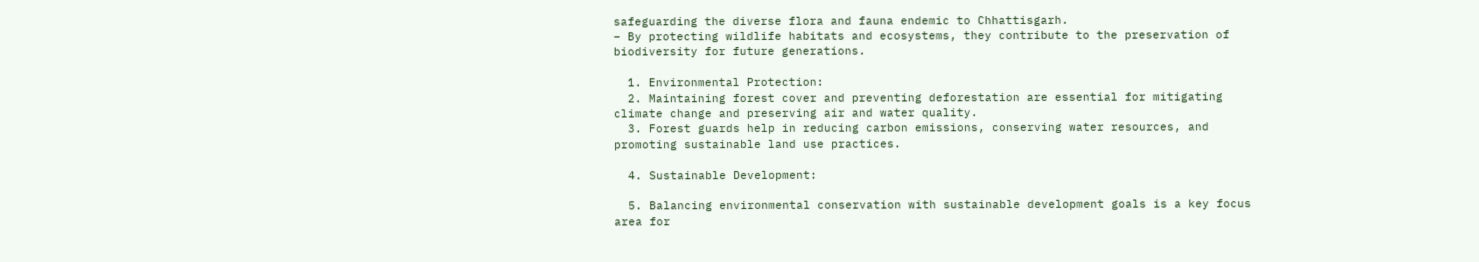safeguarding the diverse flora and fauna endemic to Chhattisgarh.
– By protecting wildlife habitats and ecosystems, they contribute to the preservation of biodiversity for future generations.

  1. Environmental Protection:
  2. Maintaining forest cover and preventing deforestation are essential for mitigating climate change and preserving air and water quality.
  3. Forest guards help in reducing carbon emissions, conserving water resources, and promoting sustainable land use practices.

  4. Sustainable Development:

  5. Balancing environmental conservation with sustainable development goals is a key focus area for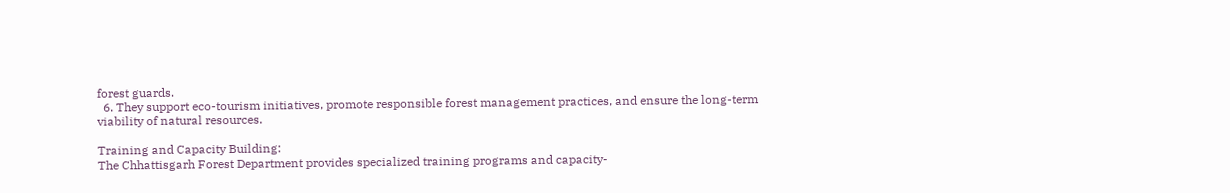forest guards.
  6. They support eco-tourism initiatives, promote responsible forest management practices, and ensure the long-term viability of natural resources.

Training and Capacity Building:
The Chhattisgarh Forest Department provides specialized training programs and capacity-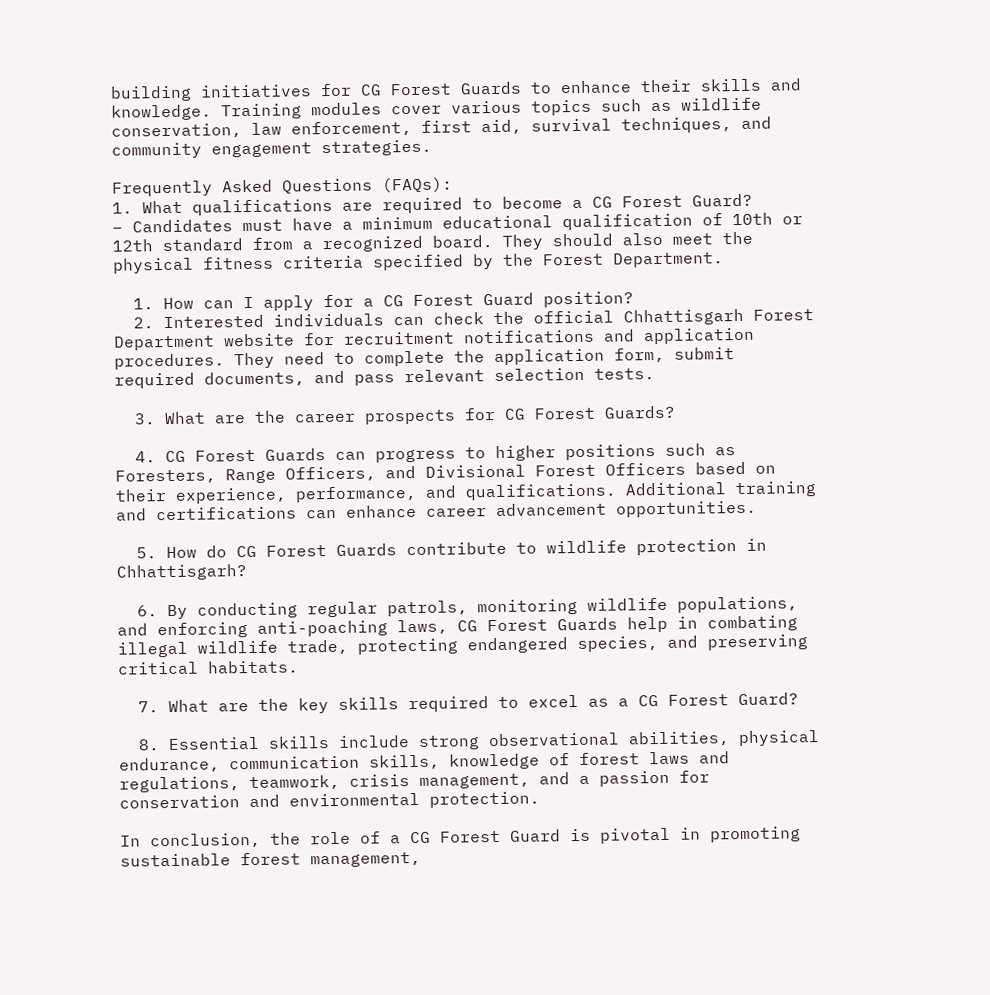building initiatives for CG Forest Guards to enhance their skills and knowledge. Training modules cover various topics such as wildlife conservation, law enforcement, first aid, survival techniques, and community engagement strategies.

Frequently Asked Questions (FAQs):
1. What qualifications are required to become a CG Forest Guard?
– Candidates must have a minimum educational qualification of 10th or 12th standard from a recognized board. They should also meet the physical fitness criteria specified by the Forest Department.

  1. How can I apply for a CG Forest Guard position?
  2. Interested individuals can check the official Chhattisgarh Forest Department website for recruitment notifications and application procedures. They need to complete the application form, submit required documents, and pass relevant selection tests.

  3. What are the career prospects for CG Forest Guards?

  4. CG Forest Guards can progress to higher positions such as Foresters, Range Officers, and Divisional Forest Officers based on their experience, performance, and qualifications. Additional training and certifications can enhance career advancement opportunities.

  5. How do CG Forest Guards contribute to wildlife protection in Chhattisgarh?

  6. By conducting regular patrols, monitoring wildlife populations, and enforcing anti-poaching laws, CG Forest Guards help in combating illegal wildlife trade, protecting endangered species, and preserving critical habitats.

  7. What are the key skills required to excel as a CG Forest Guard?

  8. Essential skills include strong observational abilities, physical endurance, communication skills, knowledge of forest laws and regulations, teamwork, crisis management, and a passion for conservation and environmental protection.

In conclusion, the role of a CG Forest Guard is pivotal in promoting sustainable forest management,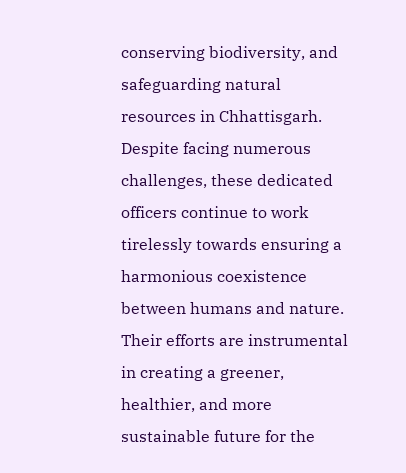conserving biodiversity, and safeguarding natural resources in Chhattisgarh. Despite facing numerous challenges, these dedicated officers continue to work tirelessly towards ensuring a harmonious coexistence between humans and nature. Their efforts are instrumental in creating a greener, healthier, and more sustainable future for the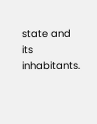state and its inhabitants.